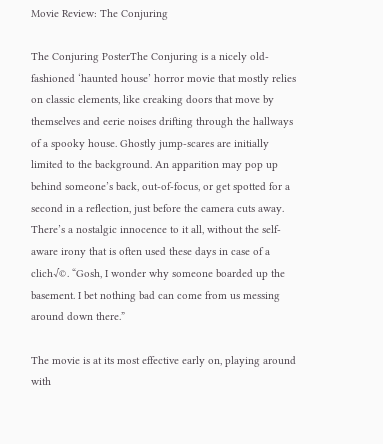Movie Review: The Conjuring

The Conjuring PosterThe Conjuring is a nicely old-fashioned ‘haunted house’ horror movie that mostly relies on classic elements, like creaking doors that move by themselves and eerie noises drifting through the hallways of a spooky house. Ghostly jump-scares are initially limited to the background. An apparition may pop up behind someone’s back, out-of-focus, or get spotted for a second in a reflection, just before the camera cuts away. There’s a nostalgic innocence to it all, without the self-aware irony that is often used these days in case of a clich√©. “Gosh, I wonder why someone boarded up the basement. I bet nothing bad can come from us messing around down there.”

The movie is at its most effective early on, playing around with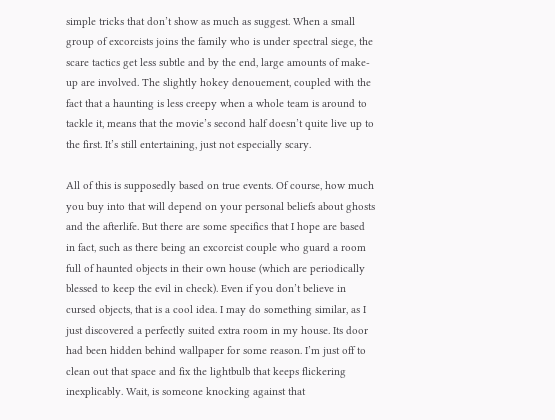simple tricks that don’t show as much as suggest. When a small group of excorcists joins the family who is under spectral siege, the scare tactics get less subtle and by the end, large amounts of make-up are involved. The slightly hokey denouement, coupled with the fact that a haunting is less creepy when a whole team is around to tackle it, means that the movie’s second half doesn’t quite live up to the first. It’s still entertaining, just not especially scary.

All of this is supposedly based on true events. Of course, how much you buy into that will depend on your personal beliefs about ghosts and the afterlife. But there are some specifics that I hope are based in fact, such as there being an excorcist couple who guard a room full of haunted objects in their own house (which are periodically blessed to keep the evil in check). Even if you don’t believe in cursed objects, that is a cool idea. I may do something similar, as I just discovered a perfectly suited extra room in my house. Its door had been hidden behind wallpaper for some reason. I’m just off to clean out that space and fix the lightbulb that keeps flickering inexplicably. Wait, is someone knocking against that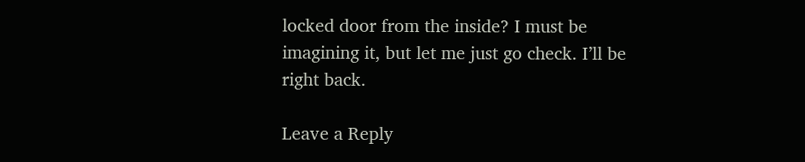locked door from the inside? I must be imagining it, but let me just go check. I’ll be right back.

Leave a Reply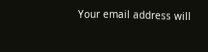Your email address will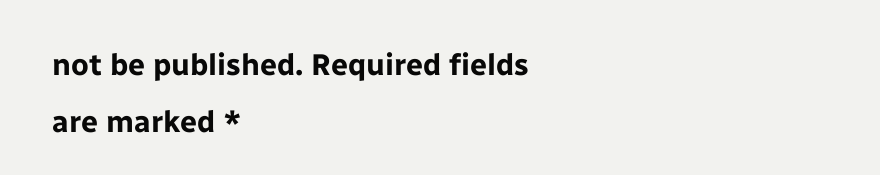not be published. Required fields are marked *